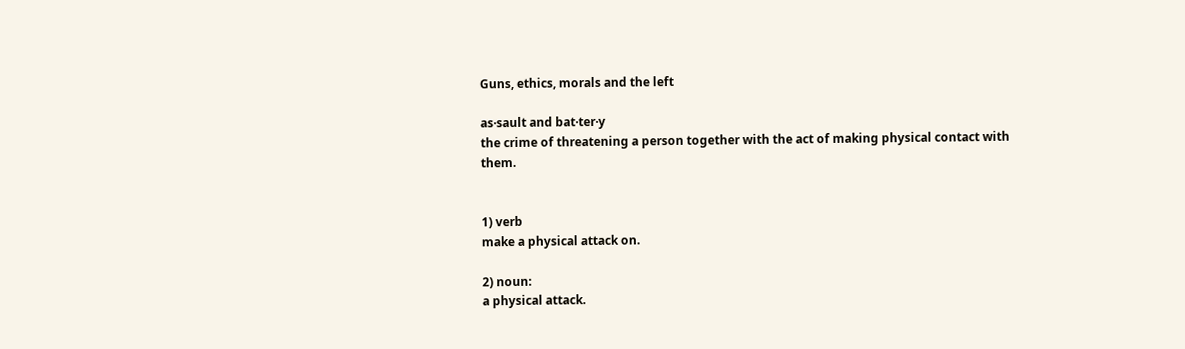Guns, ethics, morals and the left

as·sault and bat·ter·y
the crime of threatening a person together with the act of making physical contact with them.


1) verb
make a physical attack on.

2) noun:
a physical attack.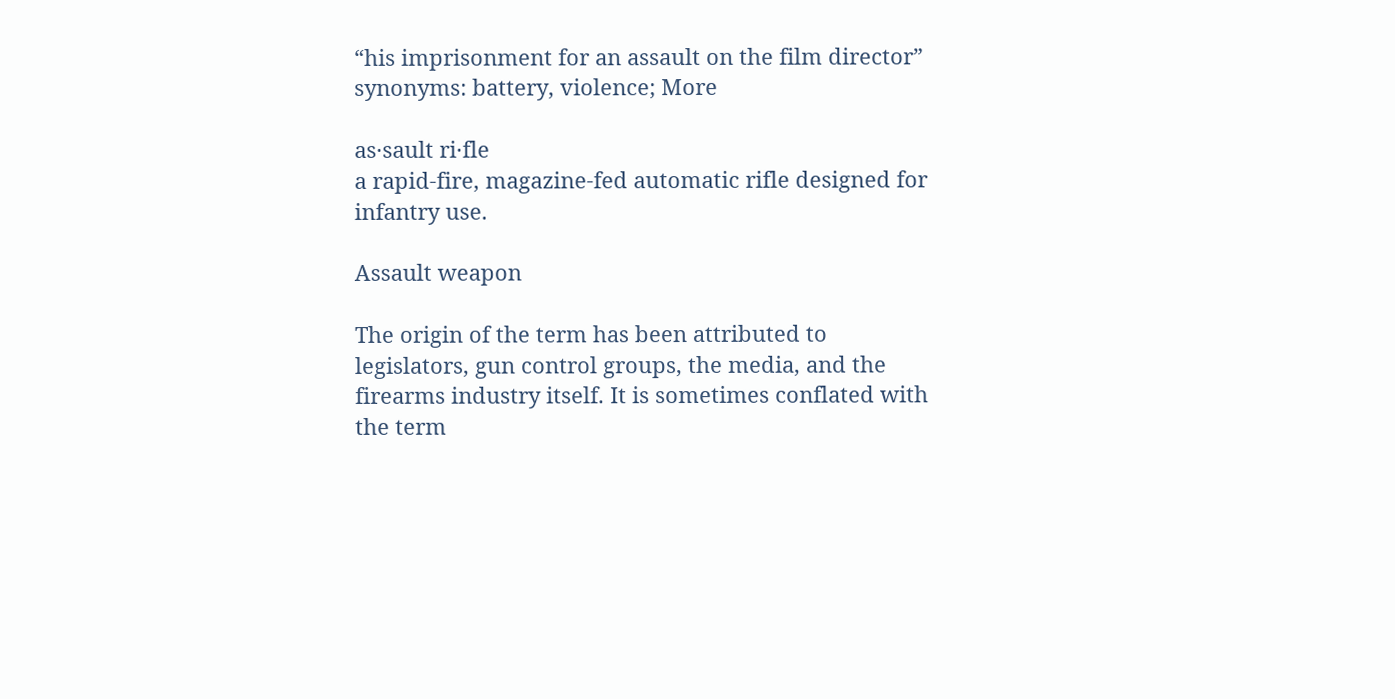“his imprisonment for an assault on the film director”
synonyms: battery, violence; More

as·sault ri·fle
a rapid-fire, magazine-fed automatic rifle designed for infantry use.

Assault weapon

The origin of the term has been attributed to legislators, gun control groups, the media, and the firearms industry itself. It is sometimes conflated with the term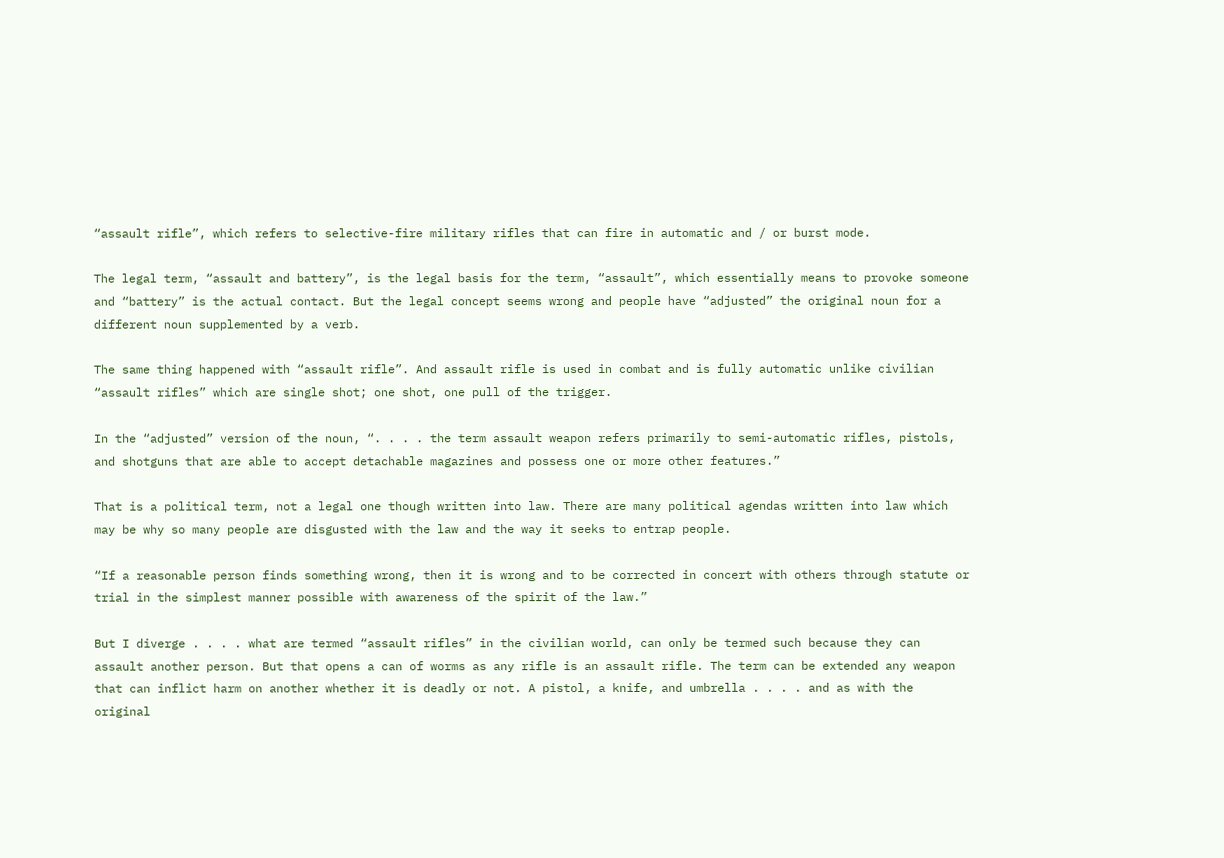“assault rifle”, which refers to selective-fire military rifles that can fire in automatic and / or burst mode.

The legal term, “assault and battery”, is the legal basis for the term, “assault”, which essentially means to provoke someone and “battery” is the actual contact. But the legal concept seems wrong and people have “adjusted” the original noun for a different noun supplemented by a verb.

The same thing happened with “assault rifle”. And assault rifle is used in combat and is fully automatic unlike civilian “assault rifles” which are single shot; one shot, one pull of the trigger.

In the “adjusted” version of the noun, “. . . . the term assault weapon refers primarily to semi-automatic rifles, pistols, and shotguns that are able to accept detachable magazines and possess one or more other features.”

That is a political term, not a legal one though written into law. There are many political agendas written into law which may be why so many people are disgusted with the law and the way it seeks to entrap people.

“If a reasonable person finds something wrong, then it is wrong and to be corrected in concert with others through statute or trial in the simplest manner possible with awareness of the spirit of the law.”

But I diverge . . . . what are termed “assault rifles” in the civilian world, can only be termed such because they can assault another person. But that opens a can of worms as any rifle is an assault rifle. The term can be extended any weapon that can inflict harm on another whether it is deadly or not. A pistol, a knife, and umbrella . . . . and as with the original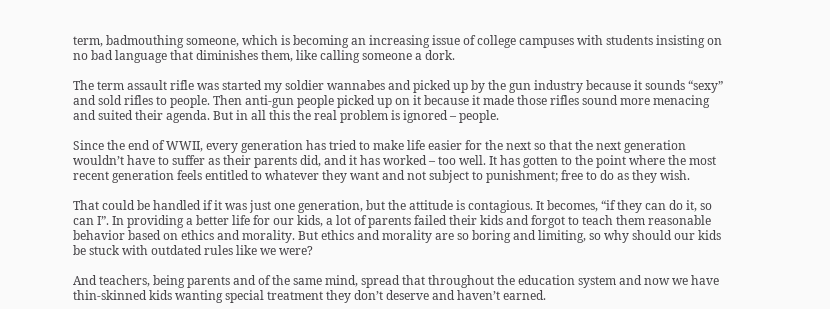term, badmouthing someone, which is becoming an increasing issue of college campuses with students insisting on no bad language that diminishes them, like calling someone a dork.

The term assault rifle was started my soldier wannabes and picked up by the gun industry because it sounds “sexy” and sold rifles to people. Then anti-gun people picked up on it because it made those rifles sound more menacing and suited their agenda. But in all this the real problem is ignored – people.

Since the end of WWII, every generation has tried to make life easier for the next so that the next generation wouldn’t have to suffer as their parents did, and it has worked – too well. It has gotten to the point where the most recent generation feels entitled to whatever they want and not subject to punishment; free to do as they wish.

That could be handled if it was just one generation, but the attitude is contagious. It becomes, “if they can do it, so can I”. In providing a better life for our kids, a lot of parents failed their kids and forgot to teach them reasonable behavior based on ethics and morality. But ethics and morality are so boring and limiting, so why should our kids be stuck with outdated rules like we were?

And teachers, being parents and of the same mind, spread that throughout the education system and now we have thin-skinned kids wanting special treatment they don’t deserve and haven’t earned.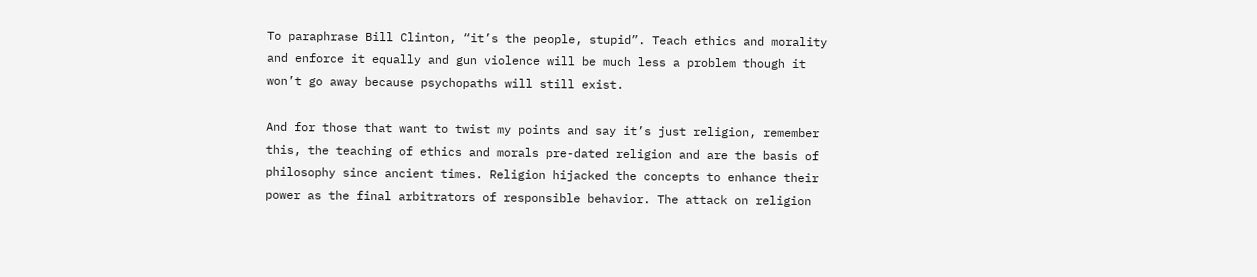To paraphrase Bill Clinton, “it’s the people, stupid”. Teach ethics and morality and enforce it equally and gun violence will be much less a problem though it won’t go away because psychopaths will still exist.

And for those that want to twist my points and say it’s just religion, remember this, the teaching of ethics and morals pre-dated religion and are the basis of philosophy since ancient times. Religion hijacked the concepts to enhance their power as the final arbitrators of responsible behavior. The attack on religion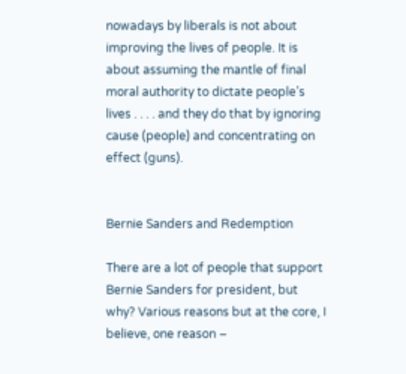nowadays by liberals is not about improving the lives of people. It is about assuming the mantle of final moral authority to dictate people’s lives . . . . and they do that by ignoring cause (people) and concentrating on effect (guns).


Bernie Sanders and Redemption

There are a lot of people that support Bernie Sanders for president, but why? Various reasons but at the core, I believe, one reason –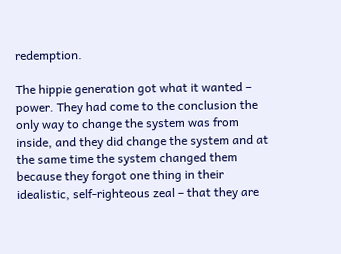redemption.

The hippie generation got what it wanted – power. They had come to the conclusion the only way to change the system was from inside, and they did change the system and at the same time the system changed them because they forgot one thing in their idealistic, self-righteous zeal – that they are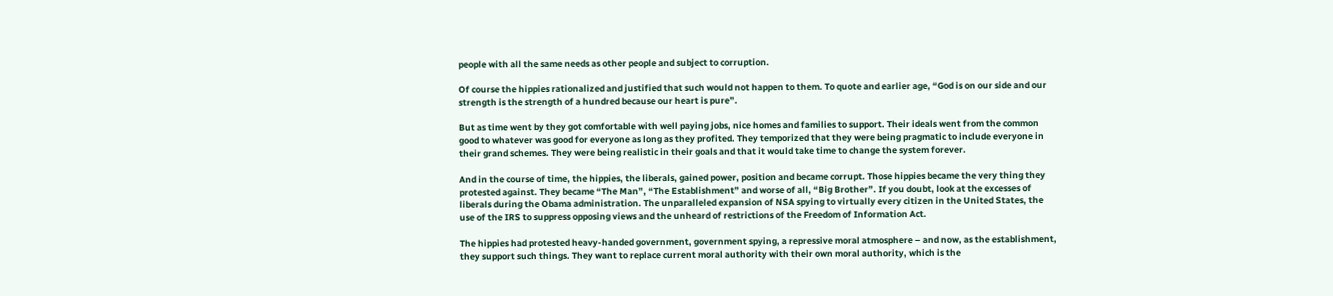people with all the same needs as other people and subject to corruption.

Of course the hippies rationalized and justified that such would not happen to them. To quote and earlier age, “God is on our side and our strength is the strength of a hundred because our heart is pure”.

But as time went by they got comfortable with well paying jobs, nice homes and families to support. Their ideals went from the common good to whatever was good for everyone as long as they profited. They temporized that they were being pragmatic to include everyone in their grand schemes. They were being realistic in their goals and that it would take time to change the system forever.

And in the course of time, the hippies, the liberals, gained power, position and became corrupt. Those hippies became the very thing they protested against. They became “The Man”, “The Establishment” and worse of all, “Big Brother”. If you doubt, look at the excesses of liberals during the Obama administration. The unparalleled expansion of NSA spying to virtually every citizen in the United States, the use of the IRS to suppress opposing views and the unheard of restrictions of the Freedom of Information Act.

The hippies had protested heavy-handed government, government spying, a repressive moral atmosphere – and now, as the establishment, they support such things. They want to replace current moral authority with their own moral authority, which is the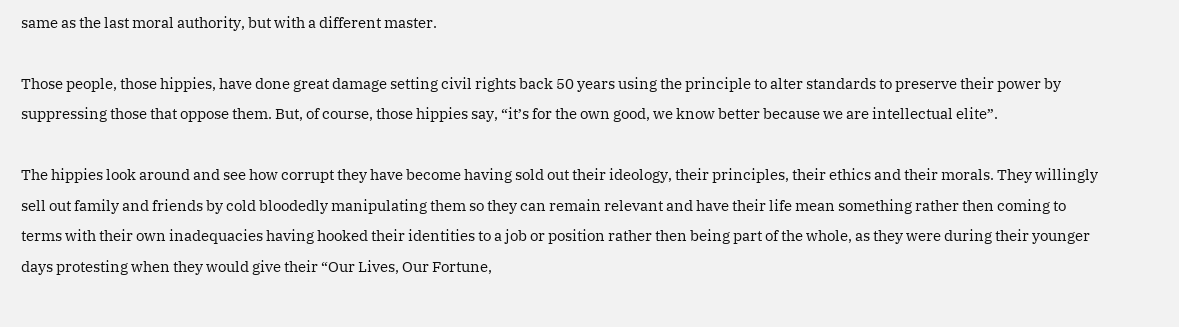same as the last moral authority, but with a different master.

Those people, those hippies, have done great damage setting civil rights back 50 years using the principle to alter standards to preserve their power by suppressing those that oppose them. But, of course, those hippies say, “it’s for the own good, we know better because we are intellectual elite”.

The hippies look around and see how corrupt they have become having sold out their ideology, their principles, their ethics and their morals. They willingly sell out family and friends by cold bloodedly manipulating them so they can remain relevant and have their life mean something rather then coming to terms with their own inadequacies having hooked their identities to a job or position rather then being part of the whole, as they were during their younger days protesting when they would give their “Our Lives, Our Fortune,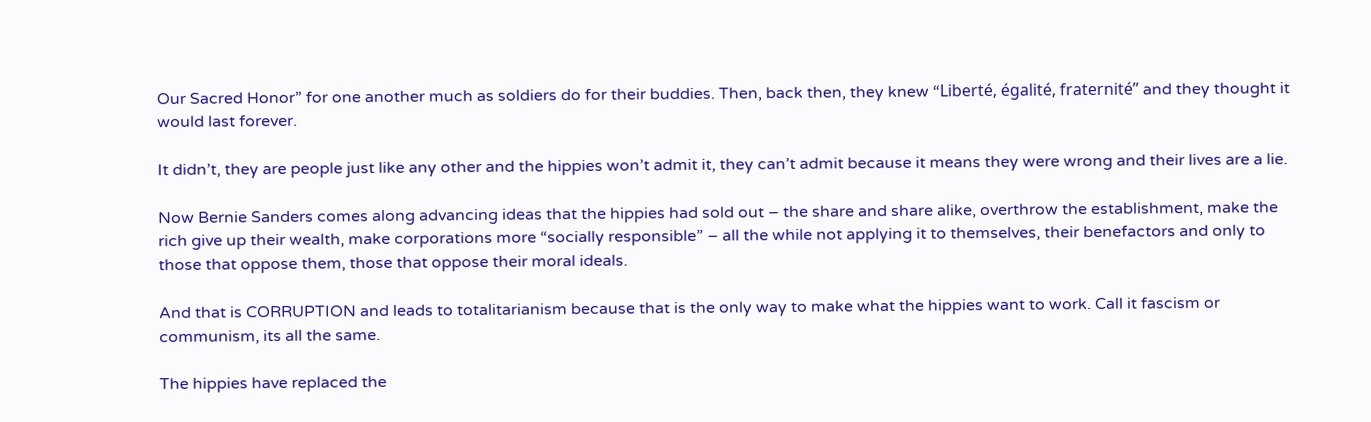Our Sacred Honor” for one another much as soldiers do for their buddies. Then, back then, they knew “Liberté, égalité, fraternité” and they thought it would last forever.

It didn’t, they are people just like any other and the hippies won’t admit it, they can’t admit because it means they were wrong and their lives are a lie.

Now Bernie Sanders comes along advancing ideas that the hippies had sold out – the share and share alike, overthrow the establishment, make the rich give up their wealth, make corporations more “socially responsible” – all the while not applying it to themselves, their benefactors and only to those that oppose them, those that oppose their moral ideals.

And that is CORRUPTION and leads to totalitarianism because that is the only way to make what the hippies want to work. Call it fascism or communism, its all the same.

The hippies have replaced the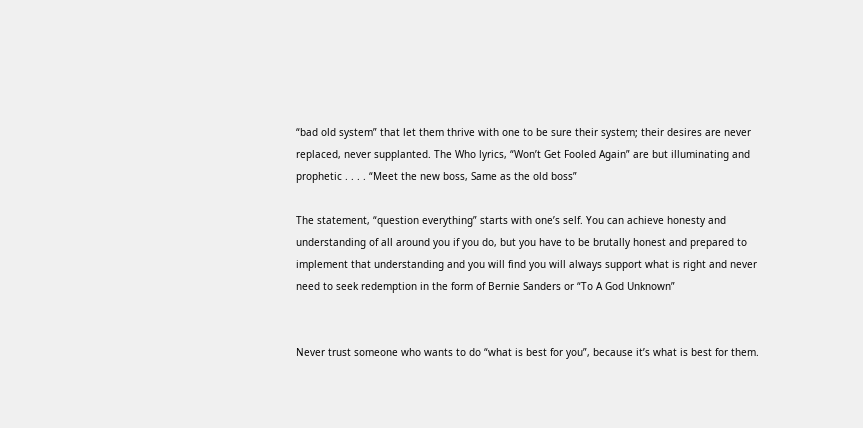“bad old system” that let them thrive with one to be sure their system; their desires are never replaced, never supplanted. The Who lyrics, “Won’t Get Fooled Again” are but illuminating and prophetic . . . . “Meet the new boss, Same as the old boss”

The statement, “question everything” starts with one’s self. You can achieve honesty and understanding of all around you if you do, but you have to be brutally honest and prepared to implement that understanding and you will find you will always support what is right and never need to seek redemption in the form of Bernie Sanders or “To A God Unknown”


Never trust someone who wants to do “what is best for you”, because it’s what is best for them.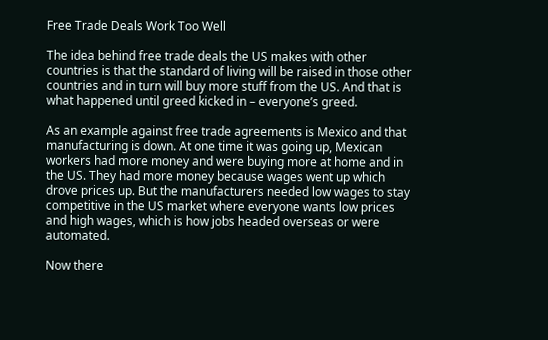Free Trade Deals Work Too Well

The idea behind free trade deals the US makes with other countries is that the standard of living will be raised in those other countries and in turn will buy more stuff from the US. And that is what happened until greed kicked in – everyone’s greed.

As an example against free trade agreements is Mexico and that manufacturing is down. At one time it was going up, Mexican workers had more money and were buying more at home and in the US. They had more money because wages went up which drove prices up. But the manufacturers needed low wages to stay competitive in the US market where everyone wants low prices and high wages, which is how jobs headed overseas or were automated.

Now there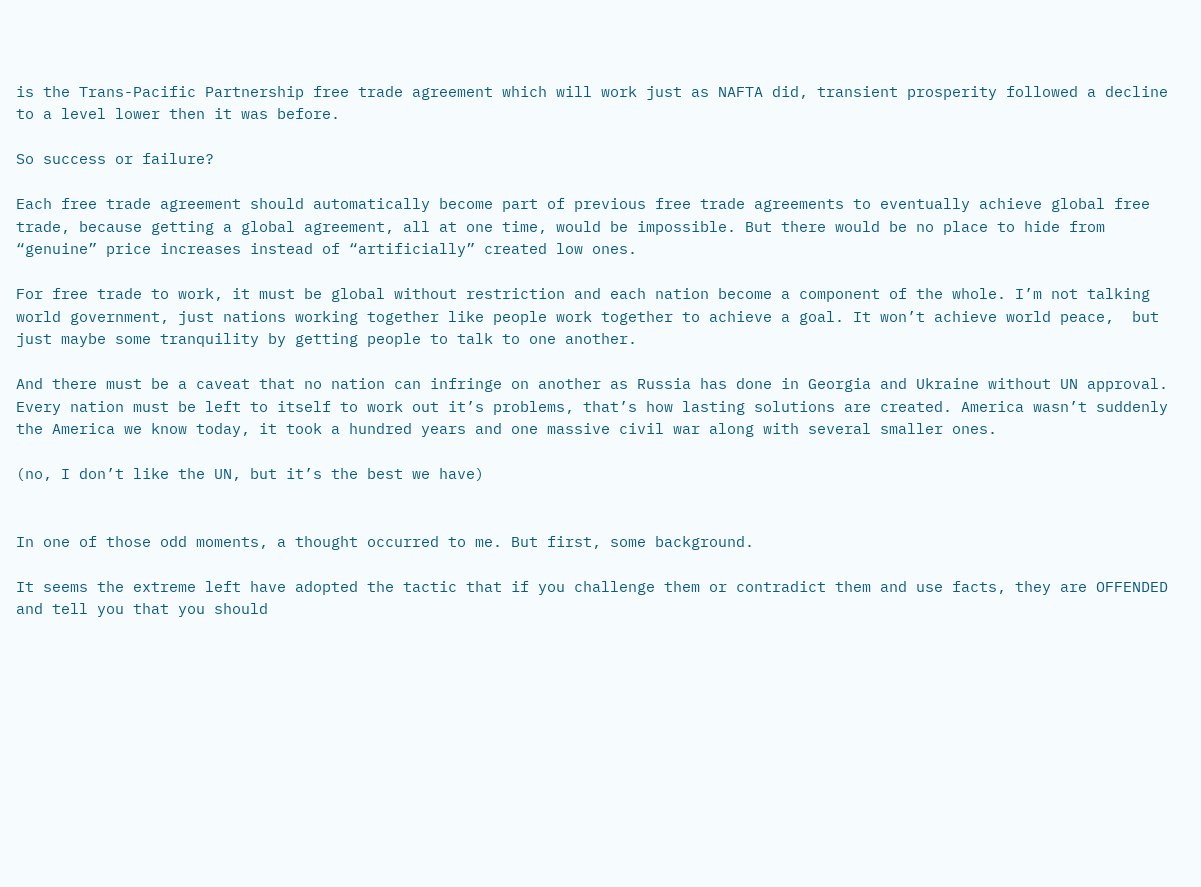is the Trans-Pacific Partnership free trade agreement which will work just as NAFTA did, transient prosperity followed a decline to a level lower then it was before.

So success or failure?

Each free trade agreement should automatically become part of previous free trade agreements to eventually achieve global free trade, because getting a global agreement, all at one time, would be impossible. But there would be no place to hide from “genuine” price increases instead of “artificially” created low ones.

For free trade to work, it must be global without restriction and each nation become a component of the whole. I’m not talking world government, just nations working together like people work together to achieve a goal. It won’t achieve world peace,  but just maybe some tranquility by getting people to talk to one another.

And there must be a caveat that no nation can infringe on another as Russia has done in Georgia and Ukraine without UN approval. Every nation must be left to itself to work out it’s problems, that’s how lasting solutions are created. America wasn’t suddenly the America we know today, it took a hundred years and one massive civil war along with several smaller ones.

(no, I don’t like the UN, but it’s the best we have)


In one of those odd moments, a thought occurred to me. But first, some background.

It seems the extreme left have adopted the tactic that if you challenge them or contradict them and use facts, they are OFFENDED and tell you that you should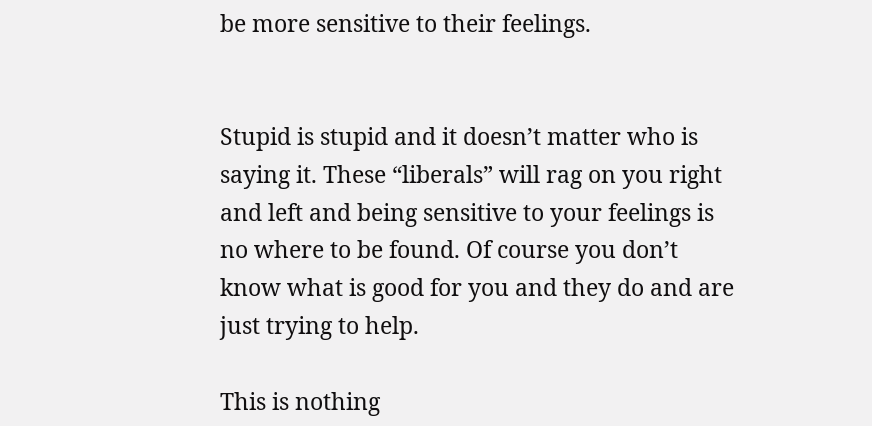be more sensitive to their feelings.


Stupid is stupid and it doesn’t matter who is saying it. These “liberals” will rag on you right and left and being sensitive to your feelings is no where to be found. Of course you don’t know what is good for you and they do and are just trying to help.

This is nothing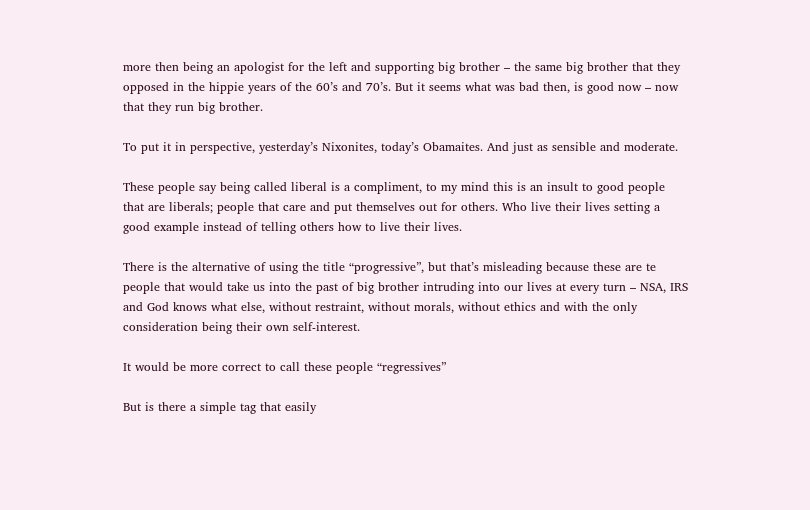more then being an apologist for the left and supporting big brother – the same big brother that they opposed in the hippie years of the 60’s and 70’s. But it seems what was bad then, is good now – now that they run big brother.

To put it in perspective, yesterday’s Nixonites, today’s Obamaites. And just as sensible and moderate.

These people say being called liberal is a compliment, to my mind this is an insult to good people that are liberals; people that care and put themselves out for others. Who live their lives setting a good example instead of telling others how to live their lives.

There is the alternative of using the title “progressive”, but that’s misleading because these are te people that would take us into the past of big brother intruding into our lives at every turn – NSA, IRS and God knows what else, without restraint, without morals, without ethics and with the only consideration being their own self-interest.

It would be more correct to call these people “regressives”

But is there a simple tag that easily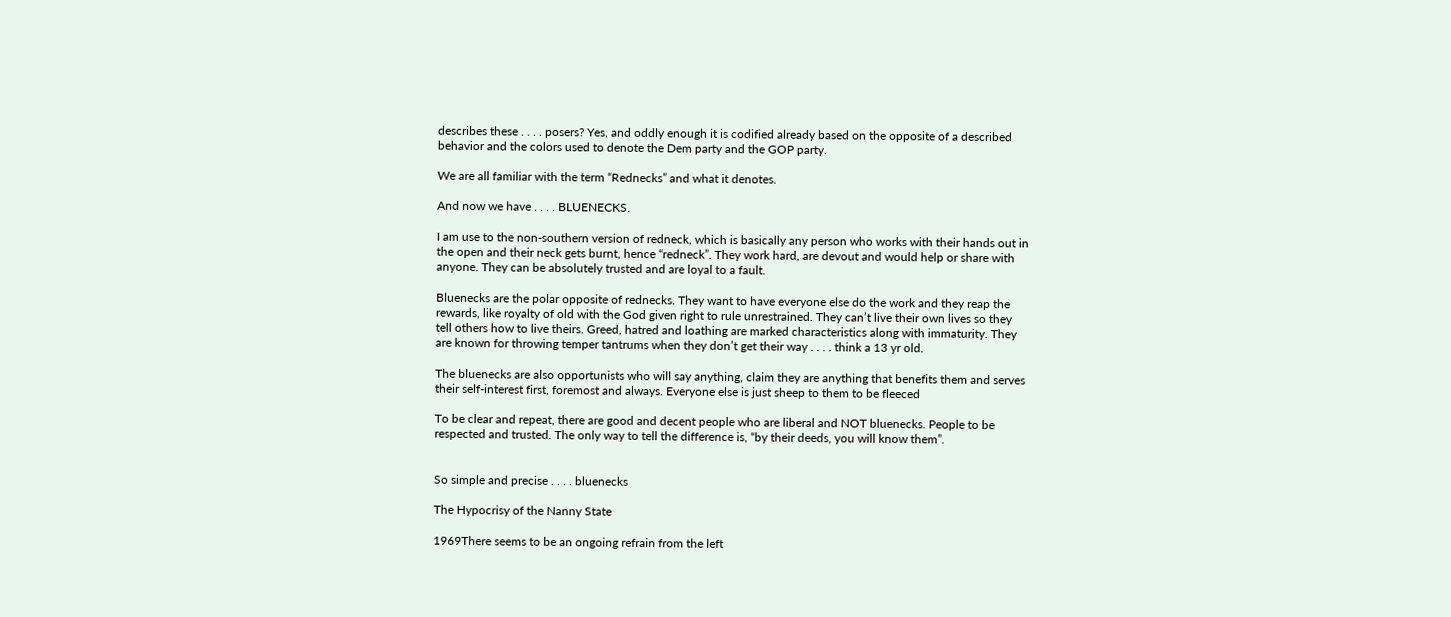describes these . . . . posers? Yes, and oddly enough it is codified already based on the opposite of a described behavior and the colors used to denote the Dem party and the GOP party.

We are all familiar with the term “Rednecks” and what it denotes.

And now we have . . . . BLUENECKS.

I am use to the non-southern version of redneck, which is basically any person who works with their hands out in the open and their neck gets burnt, hence “redneck”. They work hard, are devout and would help or share with anyone. They can be absolutely trusted and are loyal to a fault.

Bluenecks are the polar opposite of rednecks. They want to have everyone else do the work and they reap the rewards, like royalty of old with the God given right to rule unrestrained. They can’t live their own lives so they tell others how to live theirs. Greed, hatred and loathing are marked characteristics along with immaturity. They are known for throwing temper tantrums when they don’t get their way . . . . think a 13 yr old.

The bluenecks are also opportunists who will say anything, claim they are anything that benefits them and serves their self-interest first, foremost and always. Everyone else is just sheep to them to be fleeced

To be clear and repeat, there are good and decent people who are liberal and NOT bluenecks. People to be respected and trusted. The only way to tell the difference is, “by their deeds, you will know them”.


So simple and precise . . . . bluenecks

The Hypocrisy of the Nanny State

1969There seems to be an ongoing refrain from the left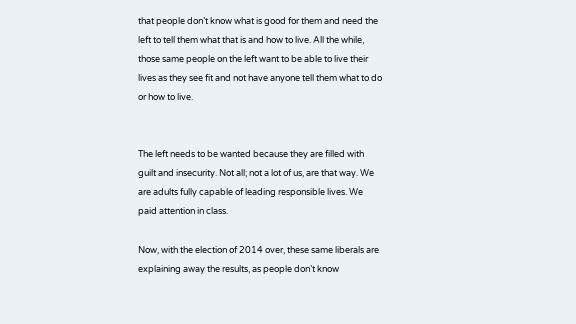that people don’t know what is good for them and need the left to tell them what that is and how to live. All the while, those same people on the left want to be able to live their lives as they see fit and not have anyone tell them what to do or how to live.


The left needs to be wanted because they are filled with guilt and insecurity. Not all; not a lot of us, are that way. We are adults fully capable of leading responsible lives. We paid attention in class.

Now, with the election of 2014 over, these same liberals are explaining away the results, as people don’t know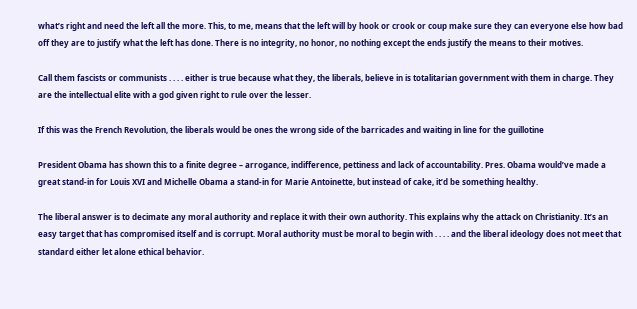what’s right and need the left all the more. This, to me, means that the left will by hook or crook or coup make sure they can everyone else how bad off they are to justify what the left has done. There is no integrity, no honor, no nothing except the ends justify the means to their motives.

Call them fascists or communists . . . . either is true because what they, the liberals, believe in is totalitarian government with them in charge. They are the intellectual elite with a god given right to rule over the lesser.

If this was the French Revolution, the liberals would be ones the wrong side of the barricades and waiting in line for the guillotine

President Obama has shown this to a finite degree – arrogance, indifference, pettiness and lack of accountability. Pres. Obama would’ve made a great stand-in for Louis XVI and Michelle Obama a stand-in for Marie Antoinette, but instead of cake, it’d be something healthy.

The liberal answer is to decimate any moral authority and replace it with their own authority. This explains why the attack on Christianity. It’s an easy target that has compromised itself and is corrupt. Moral authority must be moral to begin with . . . . and the liberal ideology does not meet that standard either let alone ethical behavior.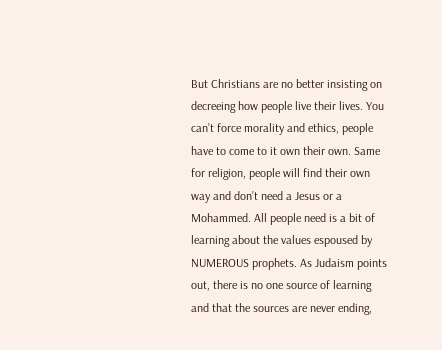But Christians are no better insisting on decreeing how people live their lives. You can’t force morality and ethics, people have to come to it own their own. Same for religion, people will find their own way and don’t need a Jesus or a Mohammed. All people need is a bit of learning about the values espoused by NUMEROUS prophets. As Judaism points out, there is no one source of learning and that the sources are never ending,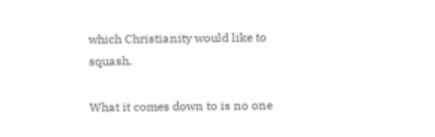which Christianity would like to squash.

What it comes down to is no one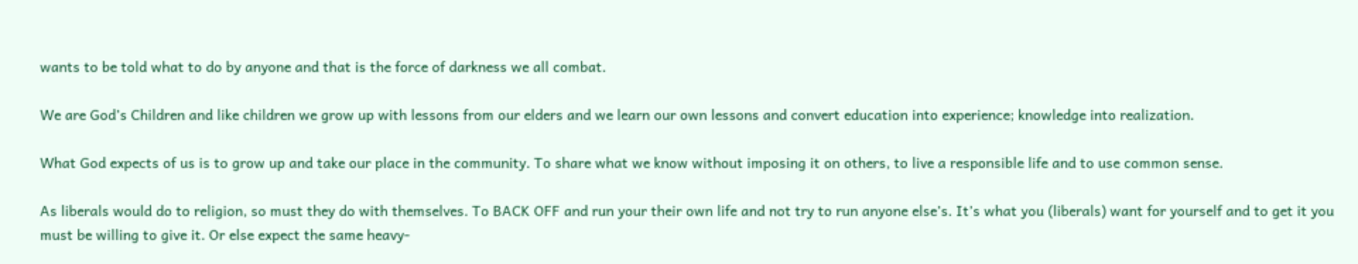wants to be told what to do by anyone and that is the force of darkness we all combat.

We are God’s Children and like children we grow up with lessons from our elders and we learn our own lessons and convert education into experience; knowledge into realization.

What God expects of us is to grow up and take our place in the community. To share what we know without imposing it on others, to live a responsible life and to use common sense.

As liberals would do to religion, so must they do with themselves. To BACK OFF and run your their own life and not try to run anyone else’s. It’s what you (liberals) want for yourself and to get it you must be willing to give it. Or else expect the same heavy-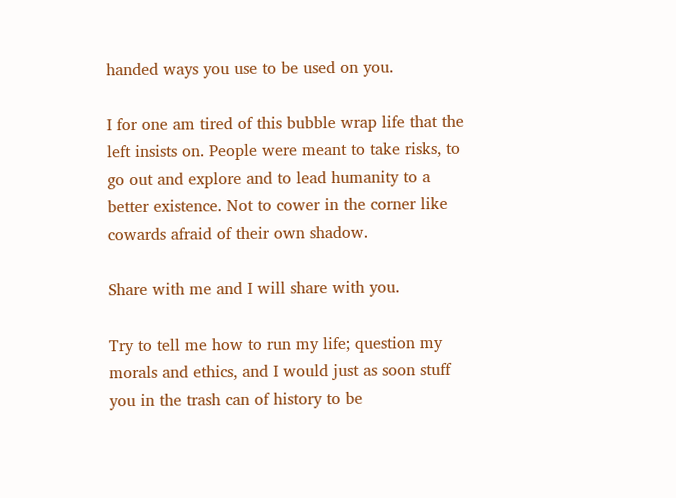handed ways you use to be used on you.

I for one am tired of this bubble wrap life that the left insists on. People were meant to take risks, to go out and explore and to lead humanity to a better existence. Not to cower in the corner like cowards afraid of their own shadow.

Share with me and I will share with you.

Try to tell me how to run my life; question my morals and ethics, and I would just as soon stuff you in the trash can of history to be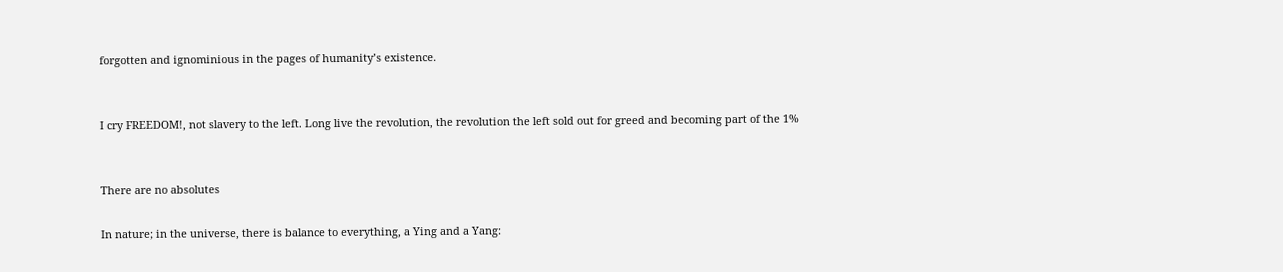forgotten and ignominious in the pages of humanity’s existence.


I cry FREEDOM!, not slavery to the left. Long live the revolution, the revolution the left sold out for greed and becoming part of the 1%


There are no absolutes

In nature; in the universe, there is balance to everything, a Ying and a Yang: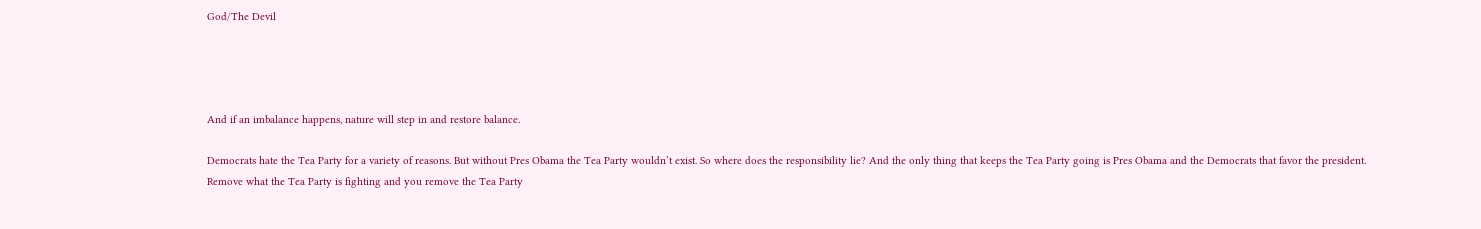God/The Devil




And if an imbalance happens, nature will step in and restore balance.

Democrats hate the Tea Party for a variety of reasons. But without Pres Obama the Tea Party wouldn’t exist. So where does the responsibility lie? And the only thing that keeps the Tea Party going is Pres Obama and the Democrats that favor the president. Remove what the Tea Party is fighting and you remove the Tea Party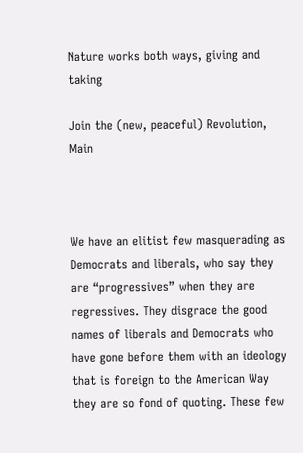Nature works both ways, giving and taking

Join the (new, peaceful) Revolution, Main



We have an elitist few masquerading as Democrats and liberals, who say they are “progressives” when they are regressives. They disgrace the good names of liberals and Democrats who have gone before them with an ideology that is foreign to the American Way they are so fond of quoting. These few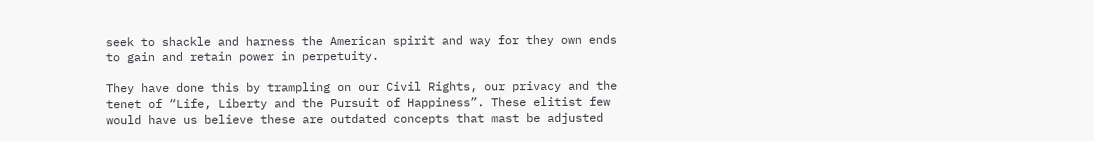seek to shackle and harness the American spirit and way for they own ends to gain and retain power in perpetuity.

They have done this by trampling on our Civil Rights, our privacy and the tenet of “Life, Liberty and the Pursuit of Happiness”. These elitist few would have us believe these are outdated concepts that mast be adjusted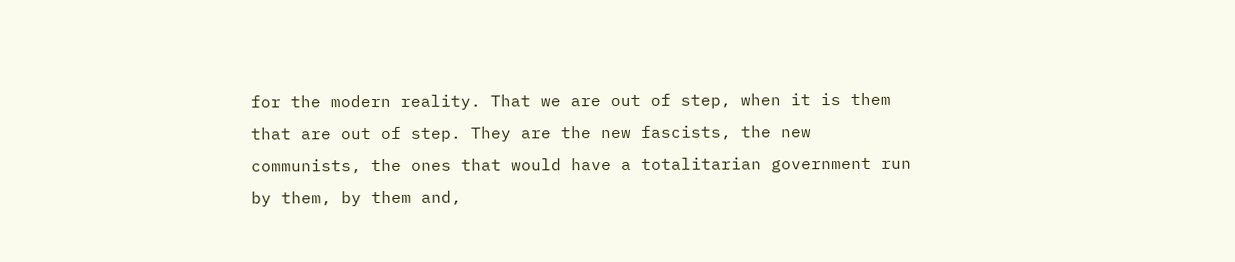for the modern reality. That we are out of step, when it is them that are out of step. They are the new fascists, the new communists, the ones that would have a totalitarian government run by them, by them and,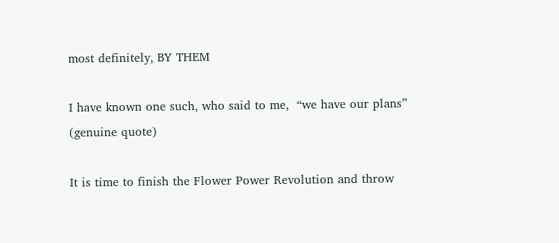most definitely, BY THEM

I have known one such, who said to me,  “we have our plans” (genuine quote)

It is time to finish the Flower Power Revolution and throw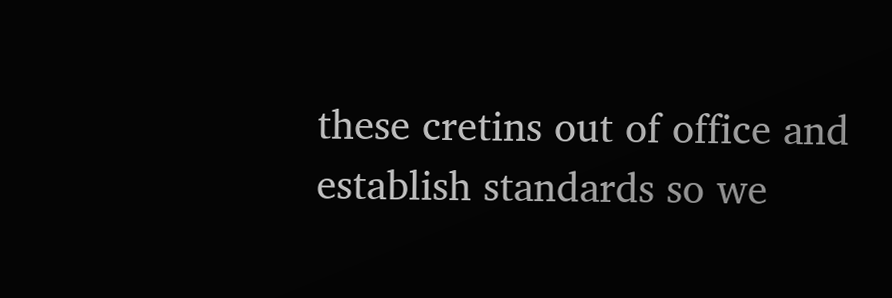these cretins out of office and establish standards so we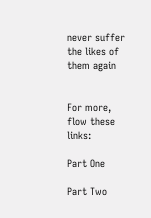never suffer the likes of them again


For more, flow these links:

Part One

Part Two